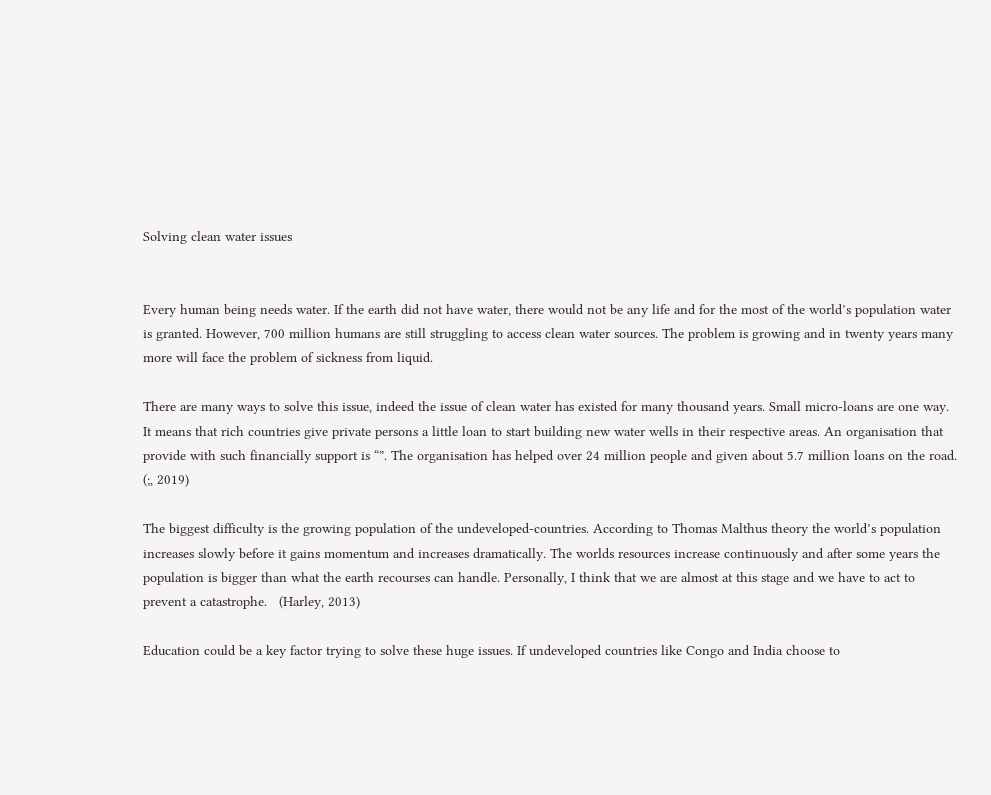Solving clean water issues


Every human being needs water. If the earth did not have water, there would not be any life and for the most of the world’s population water is granted. However, 700 million humans are still struggling to access clean water sources. The problem is growing and in twenty years many more will face the problem of sickness from liquid.

There are many ways to solve this issue, indeed the issue of clean water has existed for many thousand years. Small micro-loans are one way. It means that rich countries give private persons a little loan to start building new water wells in their respective areas. An organisation that provide with such financially support is “”. The organisation has helped over 24 million people and given about 5.7 million loans on the road. (;, 2019)

The biggest difficulty is the growing population of the undeveloped-countries. According to Thomas Malthus theory the world’s population increases slowly before it gains momentum and increases dramatically. The worlds resources increase continuously and after some years the population is bigger than what the earth recourses can handle. Personally, I think that we are almost at this stage and we have to act to prevent a catastrophe.   (Harley, 2013)

Education could be a key factor trying to solve these huge issues. If undeveloped countries like Congo and India choose to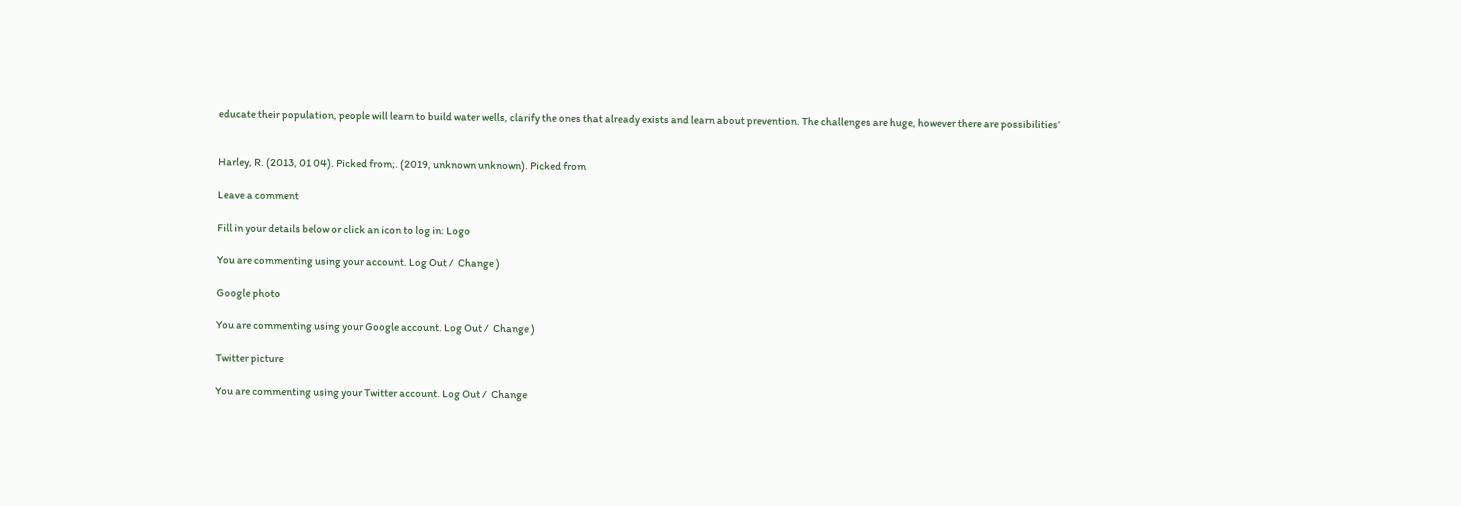educate their population, people will learn to build water wells, clarify the ones that already exists and learn about prevention. The challenges are huge, however there are possibilities’


Harley, R. (2013, 01 04). Picked from;. (2019, unknown unknown). Picked from

Leave a comment

Fill in your details below or click an icon to log in: Logo

You are commenting using your account. Log Out /  Change )

Google photo

You are commenting using your Google account. Log Out /  Change )

Twitter picture

You are commenting using your Twitter account. Log Out /  Change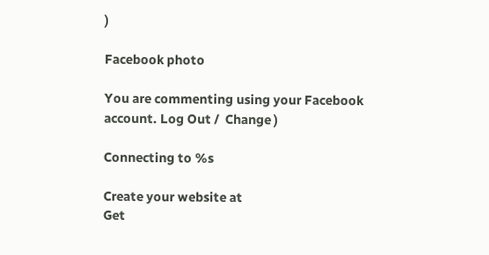)

Facebook photo

You are commenting using your Facebook account. Log Out /  Change )

Connecting to %s

Create your website at
Get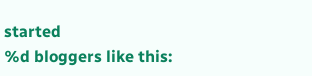started
%d bloggers like this: